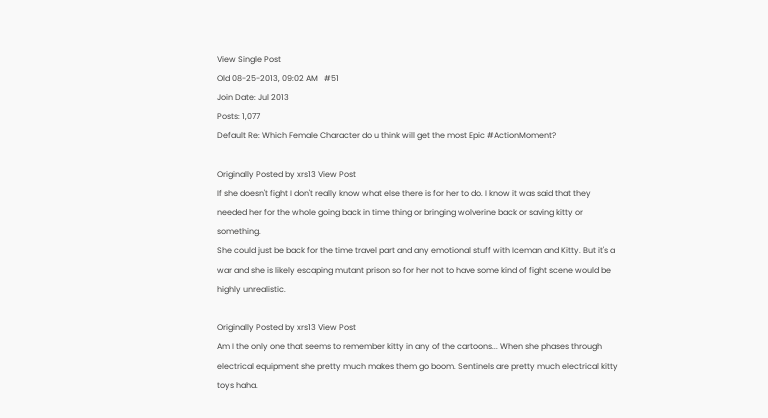View Single Post
Old 08-25-2013, 09:02 AM   #51
Join Date: Jul 2013
Posts: 1,077
Default Re: Which Female Character do u think will get the most Epic #ActionMoment?

Originally Posted by xrs13 View Post
If she doesn't fight I don't really know what else there is for her to do. I know it was said that they needed her for the whole going back in time thing or bringing wolverine back or saving kitty or something.
She could just be back for the time travel part and any emotional stuff with Iceman and Kitty. But it's a war and she is likely escaping mutant prison so for her not to have some kind of fight scene would be highly unrealistic.

Originally Posted by xrs13 View Post
Am I the only one that seems to remember kitty in any of the cartoons... When she phases through electrical equipment she pretty much makes them go boom. Sentinels are pretty much electrical kitty toys haha.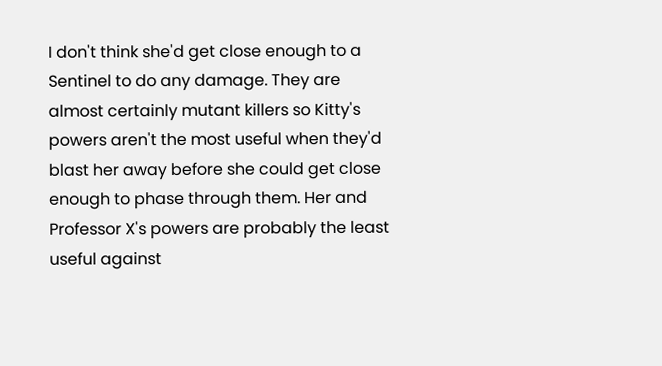I don't think she'd get close enough to a Sentinel to do any damage. They are almost certainly mutant killers so Kitty's powers aren't the most useful when they'd blast her away before she could get close enough to phase through them. Her and Professor X's powers are probably the least useful against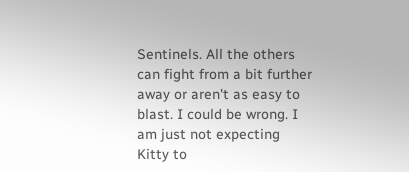Sentinels. All the others can fight from a bit further away or aren't as easy to blast. I could be wrong. I am just not expecting Kitty to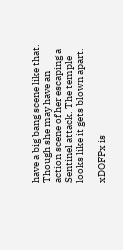have a big bang scene like that. Though she may have an action scene of her escaping a Sentinel attack. The temple looks like it gets blown apart.

xDOFPx is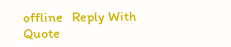offline   Reply With Quote